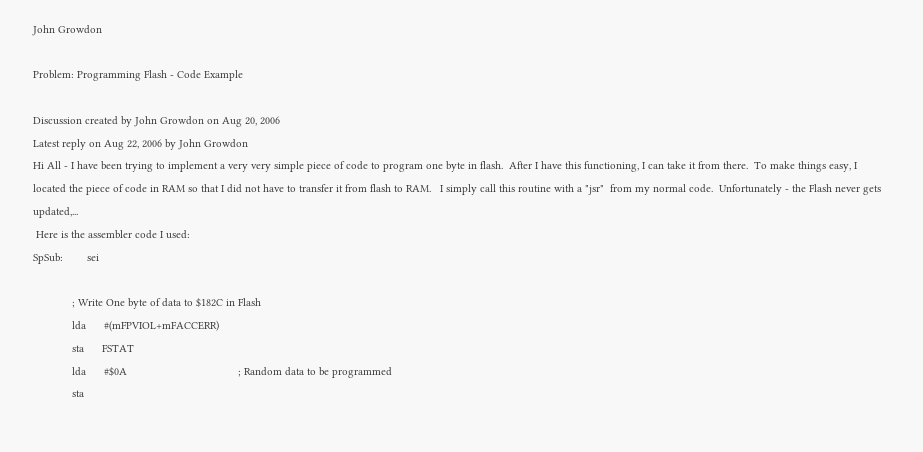John Growdon

Problem: Programming Flash - Code Example

Discussion created by John Growdon on Aug 20, 2006
Latest reply on Aug 22, 2006 by John Growdon
Hi All - I have been trying to implement a very very simple piece of code to program one byte in flash.  After I have this functioning, I can take it from there.  To make things easy, I located the piece of code in RAM so that I did not have to transfer it from flash to RAM.   I simply call this routine with a "jsr"  from my normal code.  Unfortunately - the Flash never gets updated,...
 Here is the assembler code I used:
SpSub:        sei

             ; Write One byte of data to $182C in Flash
             lda      #(mFPVIOL+mFACCERR)
             sta      FSTAT
             lda      #$0A                                     ; Random data to be programmed
             sta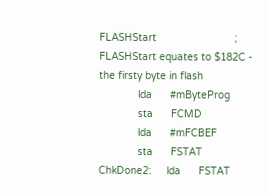FLASHStart                          ; FLASHStart equates to $182C - the firsty byte in flash
             lda      #mByteProg
             sta      FCMD
             lda      #mFCBEF
             sta      FSTAT
ChkDone2:     lda      FSTAT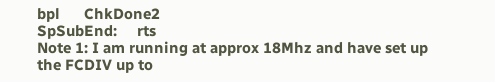bpl      ChkDone2
SpSubEnd:     rts
Note 1: I am running at approx 18Mhz and have set up the FCDIV up to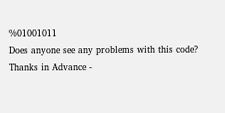%01001011
Does anyone see any problems with this code?
Thanks in Advance -